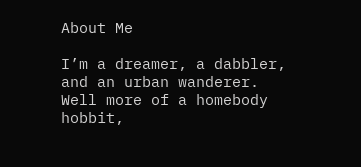About Me

I’m a dreamer, a dabbler, and an urban wanderer. Well more of a homebody hobbit,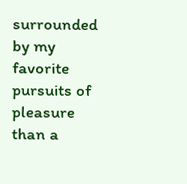surrounded by my favorite pursuits of pleasure than a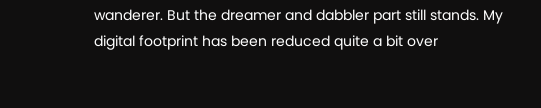wanderer. But the dreamer and dabbler part still stands. My digital footprint has been reduced quite a bit over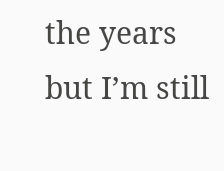the years but I’m still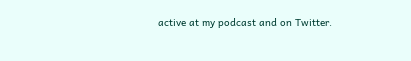active at my podcast and on Twitter.